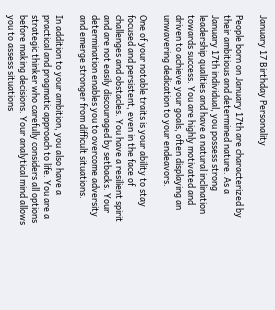January 17 Birthday Personality

People born on January 17th are characterized by their ambitious and determined nature. As a January 17th individual, you possess strong leadership qualities and have a natural inclination towards success. You are highly motivated and driven to achieve your goals, often displaying an unwavering dedication to your endeavors.

One of your notable traits is your ability to stay focused and persistent, even in the face of challenges and obstacles. You have a resilient spirit and are not easily discouraged by setbacks. Your determination enables you to overcome adversity and emerge stronger from difficult situations.

In addition to your ambition, you also have a practical and pragmatic approach to life. You are a strategic thinker who carefully considers all options before making decisions. Your analytical mind allows you to assess situations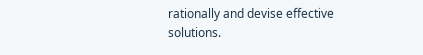rationally and devise effective solutions.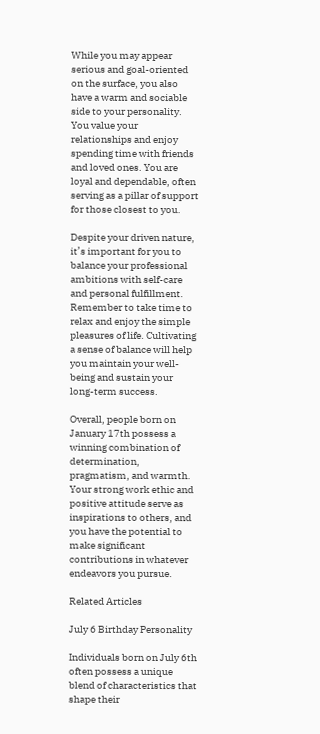While you may appear serious and goal-oriented on the surface, you also have a warm and sociable side to your personality. You value your relationships and enjoy spending time with friends and loved ones. You are loyal and dependable, often serving as a pillar of support for those closest to you.

Despite your driven nature, it’s important for you to balance your professional ambitions with self-care and personal fulfillment. Remember to take time to relax and enjoy the simple pleasures of life. Cultivating a sense of balance will help you maintain your well-being and sustain your long-term success.

Overall, people born on January 17th possess a winning combination of determination, pragmatism, and warmth. Your strong work ethic and positive attitude serve as inspirations to others, and you have the potential to make significant contributions in whatever endeavors you pursue.

Related Articles

July 6 Birthday Personality

Individuals born on July 6th often possess a unique blend of characteristics that shape their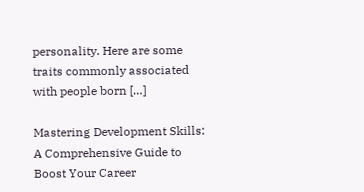personality. Here are some traits commonly associated with people born […]

Mastering Development Skills: A Comprehensive Guide to Boost Your Career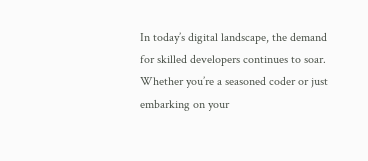In today’s digital landscape, the demand for skilled developers continues to soar. Whether you’re a seasoned coder or just embarking on your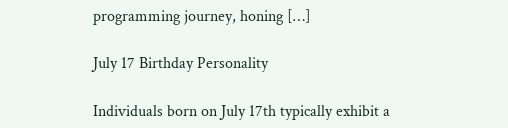programming journey, honing […]

July 17 Birthday Personality

Individuals born on July 17th typically exhibit a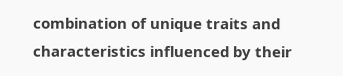combination of unique traits and characteristics influenced by their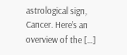astrological sign, Cancer. Here’s an overview of the […]